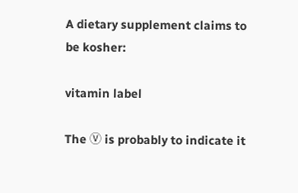A dietary supplement claims to be kosher:

vitamin label

The Ⓥ is probably to indicate it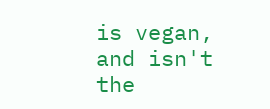is vegan, and isn't the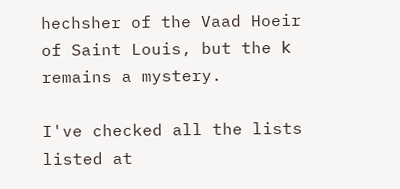hechsher of the Vaad Hoeir of Saint Louis, but the 𝗄 remains a mystery.

I've checked all the lists listed at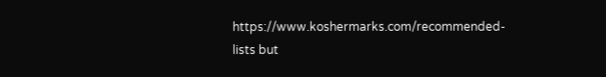https://www.koshermarks.com/recommended-lists but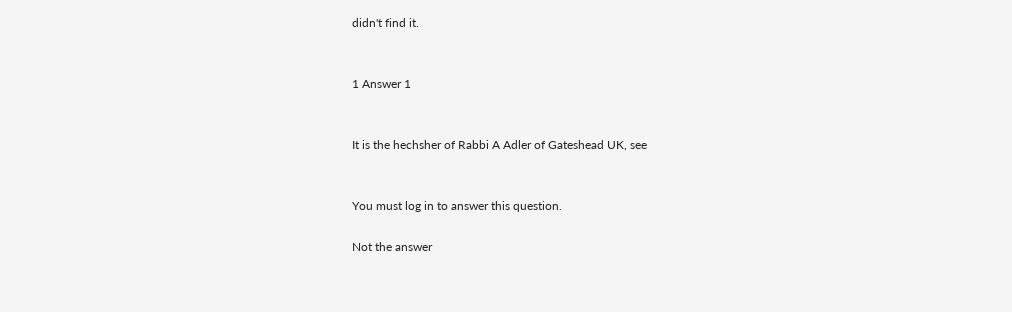didn't find it.


1 Answer 1


It is the hechsher of Rabbi A Adler of Gateshead UK, see


You must log in to answer this question.

Not the answer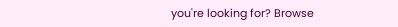you're looking for? Browse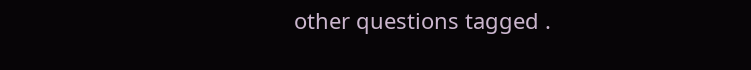other questions tagged .